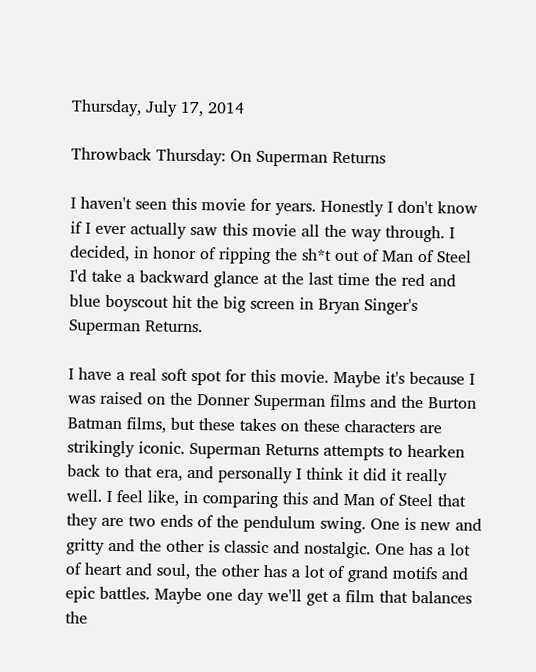Thursday, July 17, 2014

Throwback Thursday: On Superman Returns

I haven't seen this movie for years. Honestly I don't know if I ever actually saw this movie all the way through. I decided, in honor of ripping the sh*t out of Man of Steel I'd take a backward glance at the last time the red and blue boyscout hit the big screen in Bryan Singer's Superman Returns.

I have a real soft spot for this movie. Maybe it's because I was raised on the Donner Superman films and the Burton Batman films, but these takes on these characters are strikingly iconic. Superman Returns attempts to hearken back to that era, and personally I think it did it really well. I feel like, in comparing this and Man of Steel that they are two ends of the pendulum swing. One is new and gritty and the other is classic and nostalgic. One has a lot of heart and soul, the other has a lot of grand motifs and epic battles. Maybe one day we'll get a film that balances the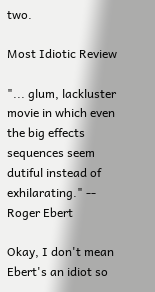two.

Most Idiotic Review

"... glum, lackluster movie in which even the big effects sequences seem dutiful instead of exhilarating." -- Roger Ebert

Okay, I don't mean Ebert's an idiot so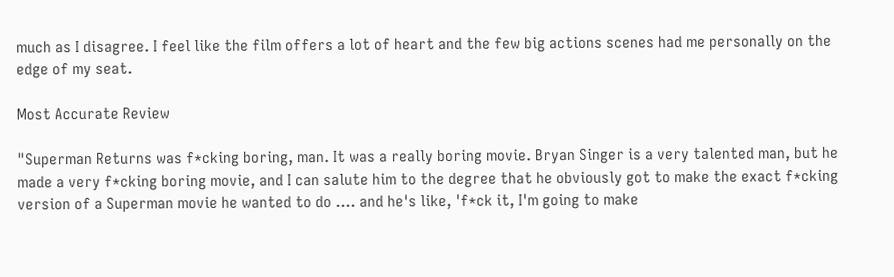much as I disagree. I feel like the film offers a lot of heart and the few big actions scenes had me personally on the edge of my seat.

Most Accurate Review

"Superman Returns was f*cking boring, man. It was a really boring movie. Bryan Singer is a very talented man, but he made a very f*cking boring movie, and I can salute him to the degree that he obviously got to make the exact f*cking version of a Superman movie he wanted to do .... and he's like, 'f*ck it, I'm going to make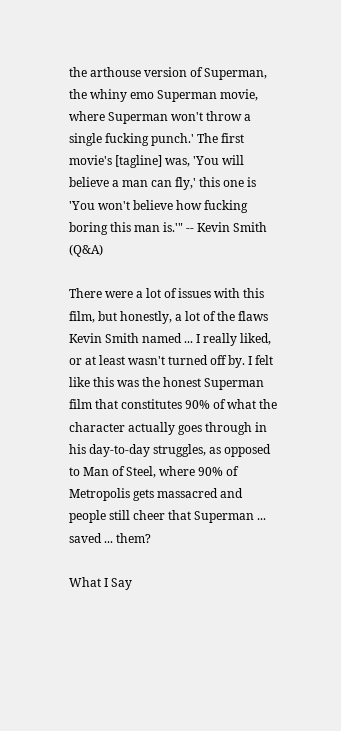the arthouse version of Superman, the whiny emo Superman movie, where Superman won't throw a single fucking punch.' The first movie's [tagline] was, 'You will believe a man can fly,' this one is 'You won't believe how fucking boring this man is.'" -- Kevin Smith (Q&A)

There were a lot of issues with this film, but honestly, a lot of the flaws Kevin Smith named ... I really liked, or at least wasn't turned off by. I felt like this was the honest Superman film that constitutes 90% of what the character actually goes through in his day-to-day struggles, as opposed to Man of Steel, where 90% of Metropolis gets massacred and people still cheer that Superman ... saved ... them?

What I Say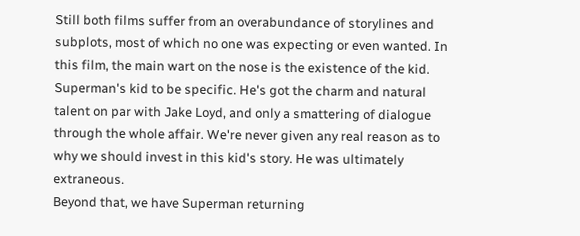Still both films suffer from an overabundance of storylines and subplots, most of which no one was expecting or even wanted. In this film, the main wart on the nose is the existence of the kid. Superman's kid to be specific. He's got the charm and natural talent on par with Jake Loyd, and only a smattering of dialogue through the whole affair. We're never given any real reason as to why we should invest in this kid's story. He was ultimately extraneous.
Beyond that, we have Superman returning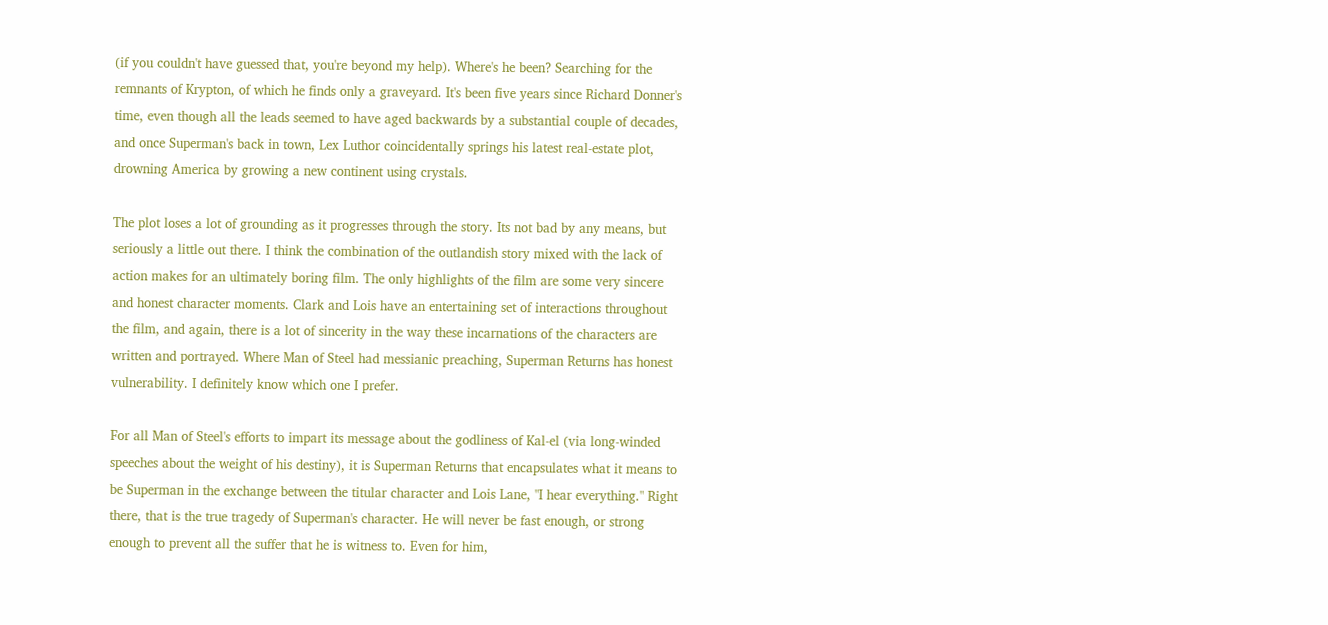(if you couldn't have guessed that, you're beyond my help). Where's he been? Searching for the remnants of Krypton, of which he finds only a graveyard. It's been five years since Richard Donner's time, even though all the leads seemed to have aged backwards by a substantial couple of decades, and once Superman's back in town, Lex Luthor coincidentally springs his latest real-estate plot, drowning America by growing a new continent using crystals.

The plot loses a lot of grounding as it progresses through the story. Its not bad by any means, but seriously a little out there. I think the combination of the outlandish story mixed with the lack of action makes for an ultimately boring film. The only highlights of the film are some very sincere and honest character moments. Clark and Lois have an entertaining set of interactions throughout the film, and again, there is a lot of sincerity in the way these incarnations of the characters are written and portrayed. Where Man of Steel had messianic preaching, Superman Returns has honest vulnerability. I definitely know which one I prefer.

For all Man of Steel's efforts to impart its message about the godliness of Kal-el (via long-winded speeches about the weight of his destiny), it is Superman Returns that encapsulates what it means to be Superman in the exchange between the titular character and Lois Lane, "I hear everything." Right there, that is the true tragedy of Superman's character. He will never be fast enough, or strong enough to prevent all the suffer that he is witness to. Even for him,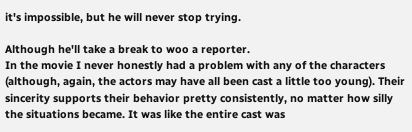it's impossible, but he will never stop trying.

Although he'll take a break to woo a reporter.
In the movie I never honestly had a problem with any of the characters (although, again, the actors may have all been cast a little too young). Their sincerity supports their behavior pretty consistently, no matter how silly the situations became. It was like the entire cast was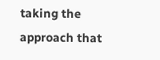taking the approach that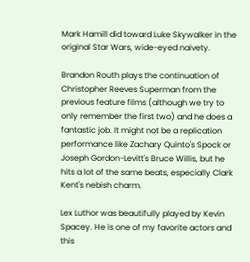Mark Hamill did toward Luke Skywalker in the original Star Wars, wide-eyed naivety.

Brandon Routh plays the continuation of Christopher Reeves Superman from the previous feature films (although we try to only remember the first two) and he does a fantastic job. It might not be a replication performance like Zachary Quinto's Spock or Joseph Gordon-Levitt's Bruce Willis, but he hits a lot of the same beats, especially Clark Kent's nebish charm.

Lex Luthor was beautifully played by Kevin Spacey. He is one of my favorite actors and this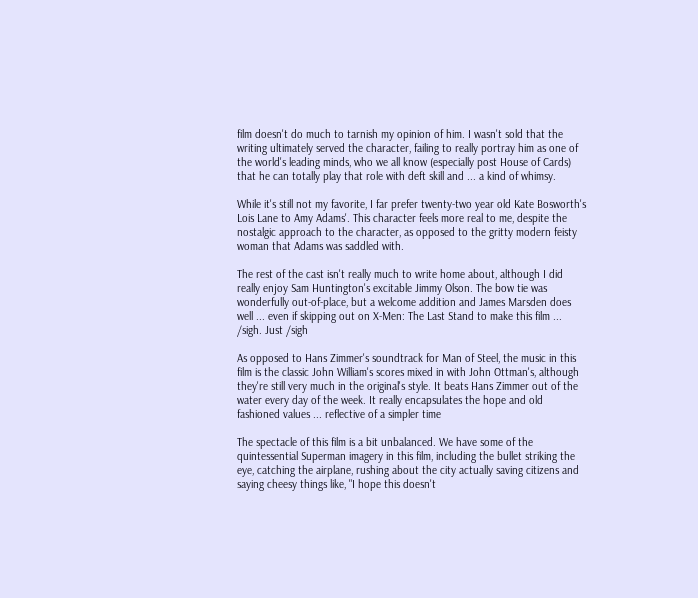film doesn't do much to tarnish my opinion of him. I wasn't sold that the writing ultimately served the character, failing to really portray him as one of the world's leading minds, who we all know (especially post House of Cards) that he can totally play that role with deft skill and ... a kind of whimsy.

While it's still not my favorite, I far prefer twenty-two year old Kate Bosworth's Lois Lane to Amy Adams'. This character feels more real to me, despite the nostalgic approach to the character, as opposed to the gritty modern feisty woman that Adams was saddled with.

The rest of the cast isn't really much to write home about, although I did really enjoy Sam Huntington's excitable Jimmy Olson. The bow tie was wonderfully out-of-place, but a welcome addition and James Marsden does well ... even if skipping out on X-Men: The Last Stand to make this film ... /sigh. Just /sigh

As opposed to Hans Zimmer's soundtrack for Man of Steel, the music in this film is the classic John William's scores mixed in with John Ottman's, although they're still very much in the original's style. It beats Hans Zimmer out of the water every day of the week. It really encapsulates the hope and old fashioned values ... reflective of a simpler time

The spectacle of this film is a bit unbalanced. We have some of the quintessential Superman imagery in this film, including the bullet striking the eye, catching the airplane, rushing about the city actually saving citizens and saying cheesy things like, "I hope this doesn't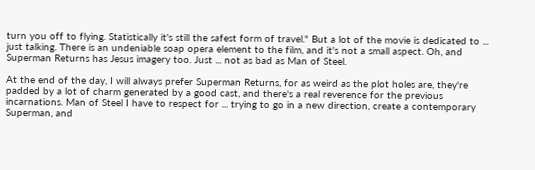turn you off to flying. Statistically it's still the safest form of travel." But a lot of the movie is dedicated to ... just talking. There is an undeniable soap opera element to the film, and it's not a small aspect. Oh, and Superman Returns has Jesus imagery too. Just ... not as bad as Man of Steel.

At the end of the day, I will always prefer Superman Returns, for as weird as the plot holes are, they're padded by a lot of charm generated by a good cast, and there's a real reverence for the previous incarnations. Man of Steel I have to respect for ... trying to go in a new direction, create a contemporary Superman, and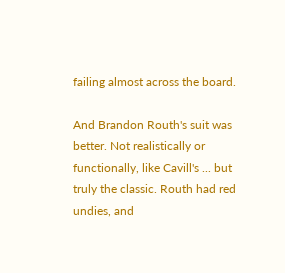failing almost across the board.

And Brandon Routh's suit was better. Not realistically or functionally, like Cavill's ... but truly the classic. Routh had red undies, and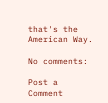that's the American Way.

No comments:

Post a Comment